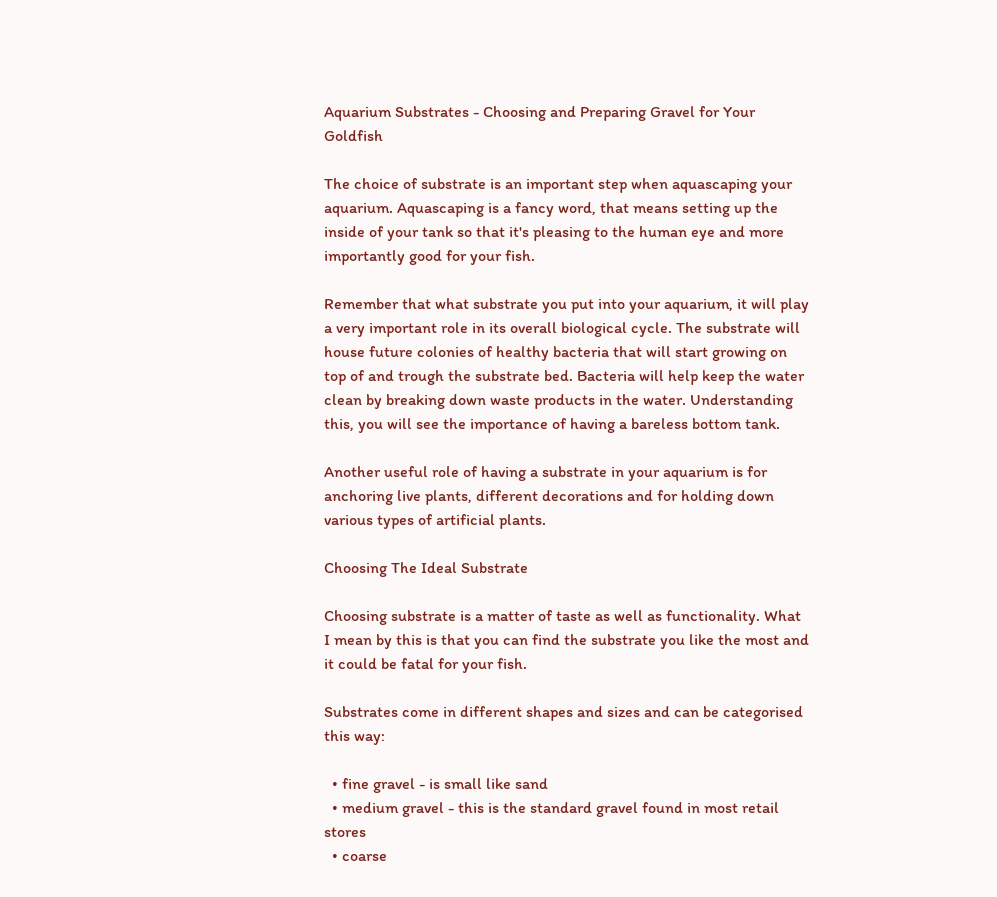Aquarium Substrates - Choosing and Preparing Gravel for Your Goldfish

The choice of substrate is an important step when aquascaping your aquarium. Aquascaping is a fancy word, that means setting up the inside of your tank so that it's pleasing to the human eye and more importantly good for your fish.

Remember that what substrate you put into your aquarium, it will play a very important role in its overall biological cycle. The substrate will house future colonies of healthy bacteria that will start growing on top of and trough the substrate bed. Bacteria will help keep the water clean by breaking down waste products in the water. Understanding this, you will see the importance of having a bareless bottom tank.

Another useful role of having a substrate in your aquarium is for anchoring live plants, different decorations and for holding down various types of artificial plants.

Choosing The Ideal Substrate

Choosing substrate is a matter of taste as well as functionality. What I mean by this is that you can find the substrate you like the most and it could be fatal for your fish.

Substrates come in different shapes and sizes and can be categorised this way:

  • fine gravel - is small like sand
  • medium gravel - this is the standard gravel found in most retail stores
  • coarse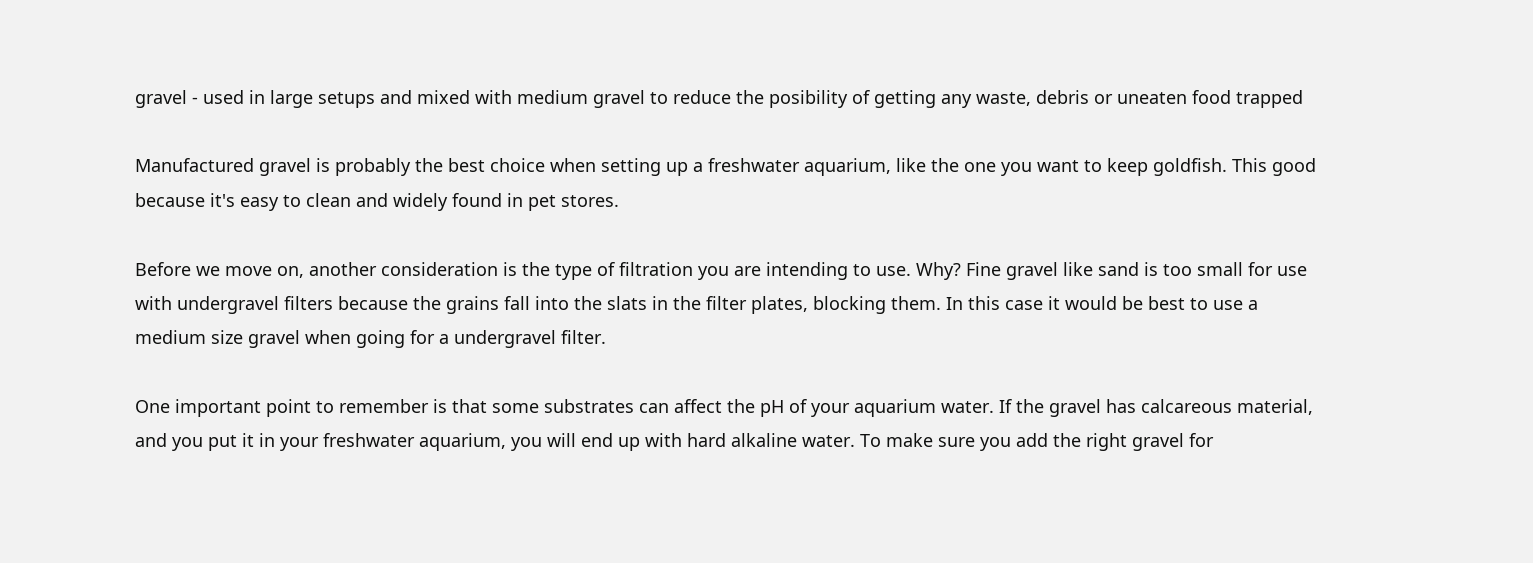gravel - used in large setups and mixed with medium gravel to reduce the posibility of getting any waste, debris or uneaten food trapped

Manufactured gravel is probably the best choice when setting up a freshwater aquarium, like the one you want to keep goldfish. This good because it's easy to clean and widely found in pet stores.

Before we move on, another consideration is the type of filtration you are intending to use. Why? Fine gravel like sand is too small for use with undergravel filters because the grains fall into the slats in the filter plates, blocking them. In this case it would be best to use a medium size gravel when going for a undergravel filter.

One important point to remember is that some substrates can affect the pH of your aquarium water. If the gravel has calcareous material, and you put it in your freshwater aquarium, you will end up with hard alkaline water. To make sure you add the right gravel for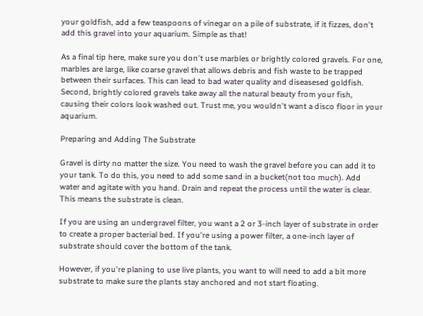your goldfish, add a few teaspoons of vinegar on a pile of substrate, if it fizzes, don't add this gravel into your aquarium. Simple as that!

As a final tip here, make sure you don't use marbles or brightly colored gravels. For one, marbles are large, like coarse gravel that allows debris and fish waste to be trapped between their surfaces. This can lead to bad water quality and diseasesed goldfish. Second, brightly colored gravels take away all the natural beauty from your fish, causing their colors look washed out. Trust me, you wouldn't want a disco floor in your aquarium.

Preparing and Adding The Substrate

Gravel is dirty no matter the size. You need to wash the gravel before you can add it to your tank. To do this, you need to add some sand in a bucket(not too much). Add water and agitate with you hand. Drain and repeat the process until the water is clear. This means the substrate is clean.

If you are using an undergravel filter, you want a 2 or 3-inch layer of substrate in order to create a proper bacterial bed. If you're using a power filter, a one-inch layer of substrate should cover the bottom of the tank.

However, if you're planing to use live plants, you want to will need to add a bit more substrate to make sure the plants stay anchored and not start floating.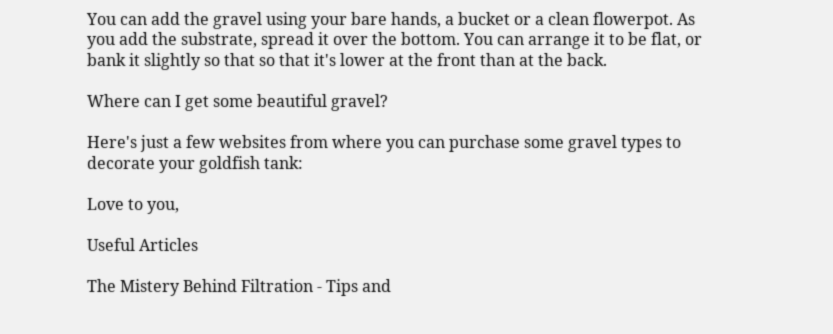You can add the gravel using your bare hands, a bucket or a clean flowerpot. As you add the substrate, spread it over the bottom. You can arrange it to be flat, or bank it slightly so that so that it's lower at the front than at the back.

Where can I get some beautiful gravel?

Here's just a few websites from where you can purchase some gravel types to decorate your goldfish tank:

Love to you,

Useful Articles

The Mistery Behind Filtration - Tips and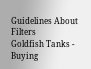Guidelines About Filters
Goldfish Tanks - Buying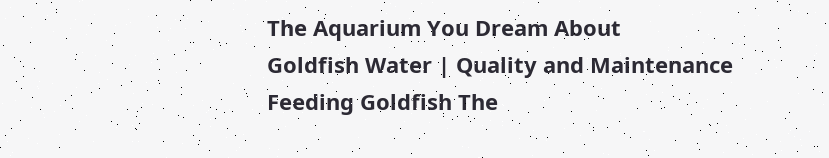The Aquarium You Dream About
Goldfish Water | Quality and Maintenance
Feeding Goldfish The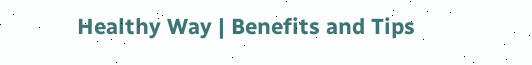Healthy Way | Benefits and Tips